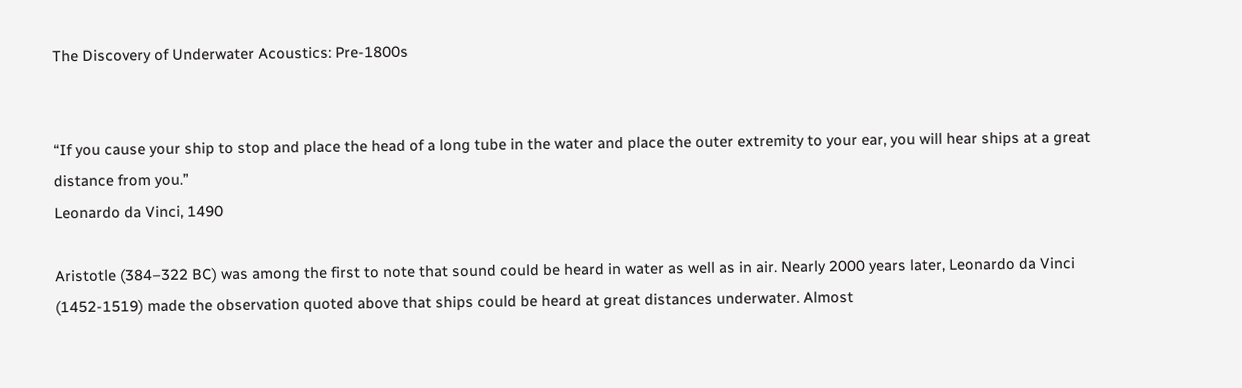The Discovery of Underwater Acoustics: Pre-1800s


“If you cause your ship to stop and place the head of a long tube in the water and place the outer extremity to your ear, you will hear ships at a great distance from you.”
Leonardo da Vinci, 1490

Aristotle (384–322 BC) was among the first to note that sound could be heard in water as well as in air. Nearly 2000 years later, Leonardo da Vinci (1452-1519) made the observation quoted above that ships could be heard at great distances underwater. Almost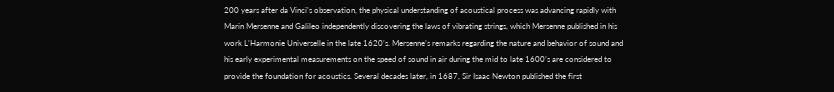200 years after da Vinci’s observation, the physical understanding of acoustical process was advancing rapidly with Marin Mersenne and Galileo independently discovering the laws of vibrating strings, which Mersenne published in his work L’Harmonie Universelle in the late 1620’s. Mersenne’s remarks regarding the nature and behavior of sound and his early experimental measurements on the speed of sound in air during the mid to late 1600’s are considered to provide the foundation for acoustics. Several decades later, in 1687, Sir Isaac Newton published the first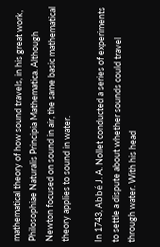mathematical theory of how sound travels, in his great work, Philosophiae Naturalis Principia Mathematica. Although Newton focused on sound in air, the same basic mathematical theory applies to sound in water.

In 1743, Abbé J. A. Nollet conducted a series of experiments to settle a dispute about whether sounds could travel through water. With his head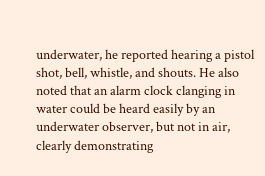underwater, he reported hearing a pistol shot, bell, whistle, and shouts. He also noted that an alarm clock clanging in water could be heard easily by an underwater observer, but not in air, clearly demonstrating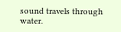sound travels through water.